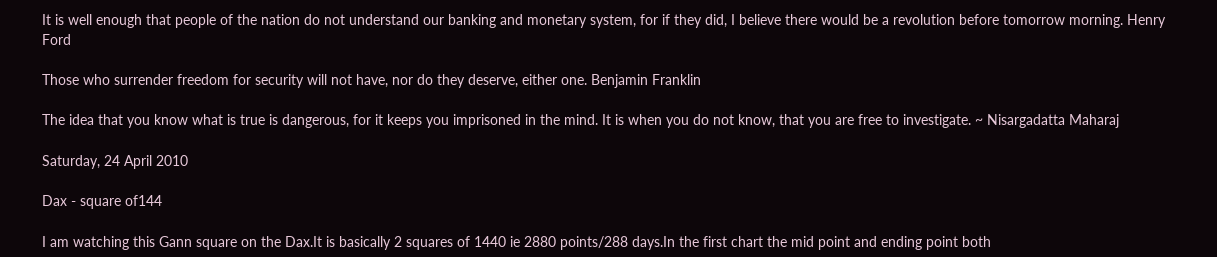It is well enough that people of the nation do not understand our banking and monetary system, for if they did, I believe there would be a revolution before tomorrow morning. Henry Ford

Those who surrender freedom for security will not have, nor do they deserve, either one. Benjamin Franklin

The idea that you know what is true is dangerous, for it keeps you imprisoned in the mind. It is when you do not know, that you are free to investigate. ~ Nisargadatta Maharaj

Saturday, 24 April 2010

Dax - square of144

I am watching this Gann square on the Dax.It is basically 2 squares of 1440 ie 2880 points/288 days.In the first chart the mid point and ending point both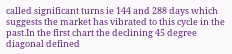called significant turns ie 144 and 288 days which suggests the market has vibrated to this cycle in the past.In the first chart the declining 45 degree diagonal defined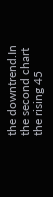the downtrend.In the second chart the rising 45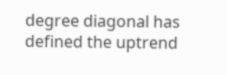degree diagonal has defined the uptrend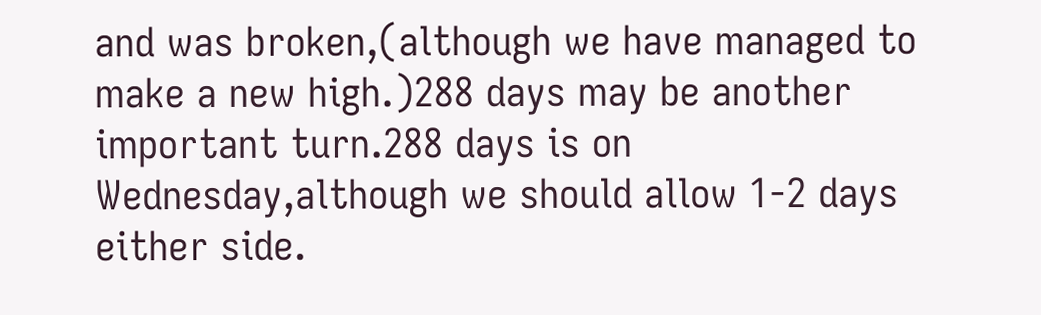and was broken,(although we have managed to make a new high.)288 days may be another important turn.288 days is on Wednesday,although we should allow 1-2 days either side.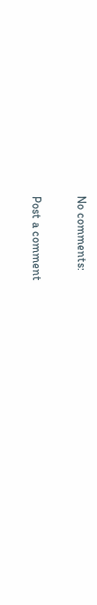No comments:

Post a comment